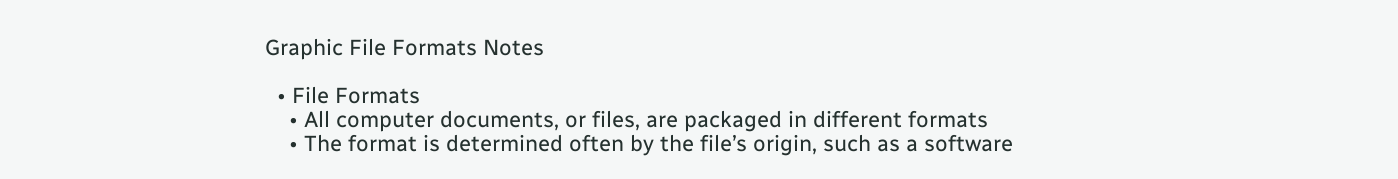Graphic File Formats Notes

  • File Formats
    • All computer documents, or files, are packaged in different formats
    • The format is determined often by the file’s origin, such as a software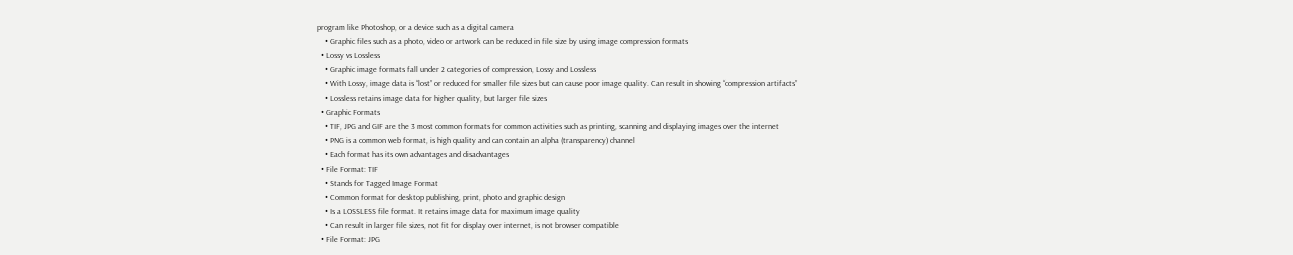program like Photoshop, or a device such as a digital camera
    • Graphic files such as a photo, video or artwork can be reduced in file size by using image compression formats
  • Lossy vs Lossless
    • Graphic image formats fall under 2 categories of compression, Lossy and Lossless
    • With Lossy, image data is “lost” or reduced for smaller file sizes but can cause poor image quality. Can result in showing “compression artifacts”
    • Lossless retains image data for higher quality, but larger file sizes
  • Graphic Formats
    • TIF, JPG and GIF are the 3 most common formats for common activities such as printing, scanning and displaying images over the internet
    • PNG is a common web format, is high quality and can contain an alpha (transparency) channel
    • Each format has its own advantages and disadvantages
  • File Format: TIF
    • Stands for Tagged Image Format
    • Common format for desktop publishing, print, photo and graphic design
    • Is a LOSSLESS file format. It retains image data for maximum image quality
    • Can result in larger file sizes, not fit for display over internet, is not browser compatible
  • File Format: JPG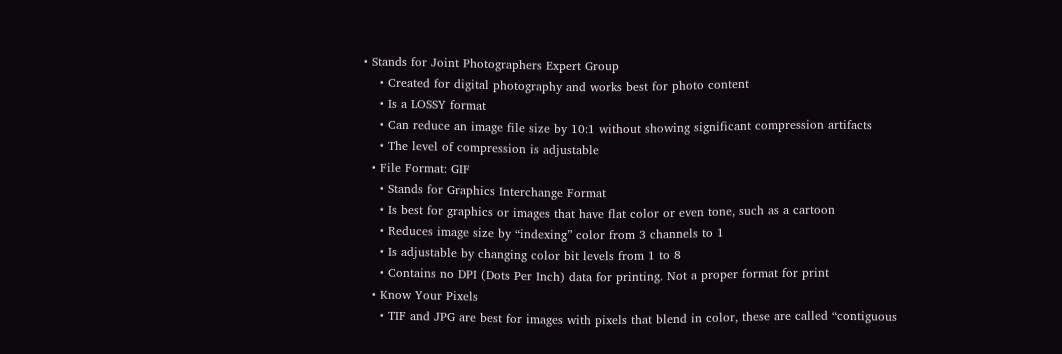• Stands for Joint Photographers Expert Group
    • Created for digital photography and works best for photo content
    • Is a LOSSY format
    • Can reduce an image file size by 10:1 without showing significant compression artifacts
    • The level of compression is adjustable
  • File Format: GIF
    • Stands for Graphics Interchange Format
    • Is best for graphics or images that have flat color or even tone, such as a cartoon
    • Reduces image size by “indexing” color from 3 channels to 1
    • Is adjustable by changing color bit levels from 1 to 8
    • Contains no DPI (Dots Per Inch) data for printing. Not a proper format for print
  • Know Your Pixels
    • TIF and JPG are best for images with pixels that blend in color, these are called “contiguous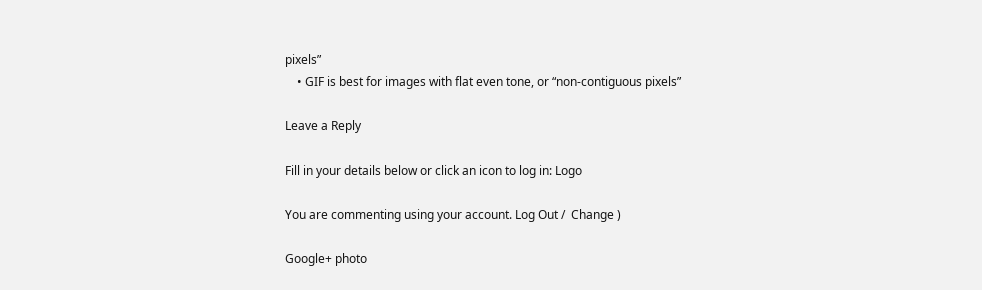pixels”
    • GIF is best for images with flat even tone, or “non-contiguous pixels”

Leave a Reply

Fill in your details below or click an icon to log in: Logo

You are commenting using your account. Log Out /  Change )

Google+ photo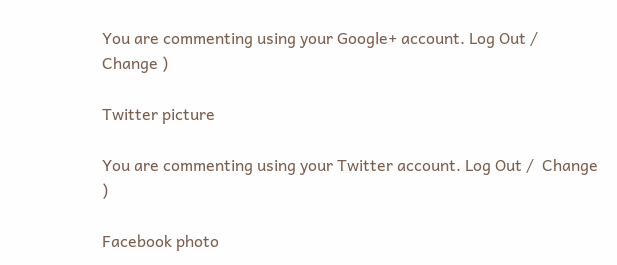You are commenting using your Google+ account. Log Out /  Change )

Twitter picture

You are commenting using your Twitter account. Log Out /  Change )

Facebook photo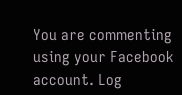You are commenting using your Facebook account. Log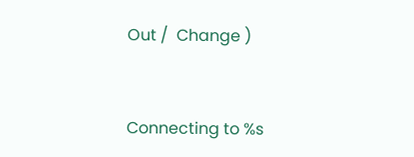Out /  Change )


Connecting to %s